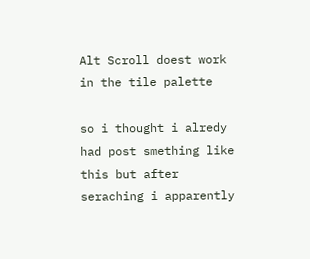Alt Scroll doest work in the tile palette

so i thought i alredy had post smething like this but after seraching i apparently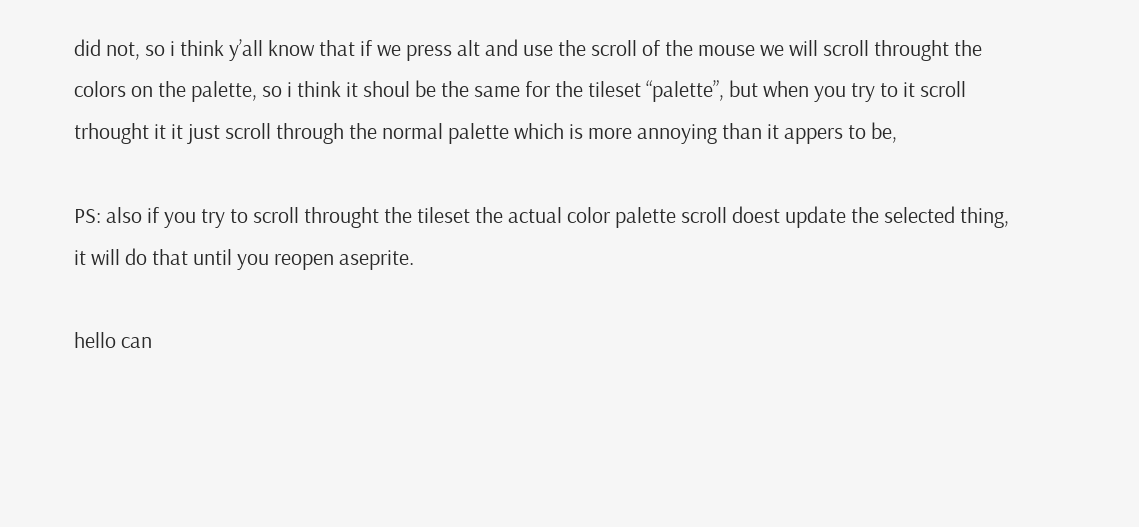did not, so i think y’all know that if we press alt and use the scroll of the mouse we will scroll throught the colors on the palette, so i think it shoul be the same for the tileset “palette”, but when you try to it scroll trhought it it just scroll through the normal palette which is more annoying than it appers to be,

PS: also if you try to scroll throught the tileset the actual color palette scroll doest update the selected thing, it will do that until you reopen aseprite.

hello can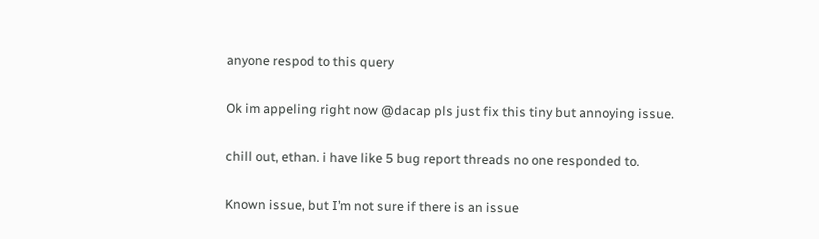anyone respod to this query

Ok im appeling right now @dacap pls just fix this tiny but annoying issue.

chill out, ethan. i have like 5 bug report threads no one responded to.

Known issue, but I’m not sure if there is an issue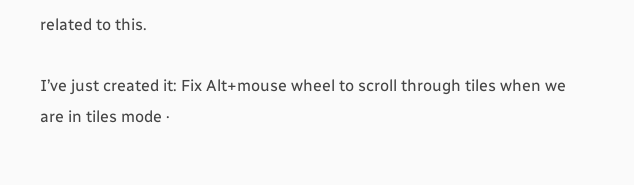related to this.

I’ve just created it: Fix Alt+mouse wheel to scroll through tiles when we are in tiles mode ·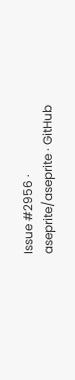Issue #2956 · aseprite/aseprite · GitHub